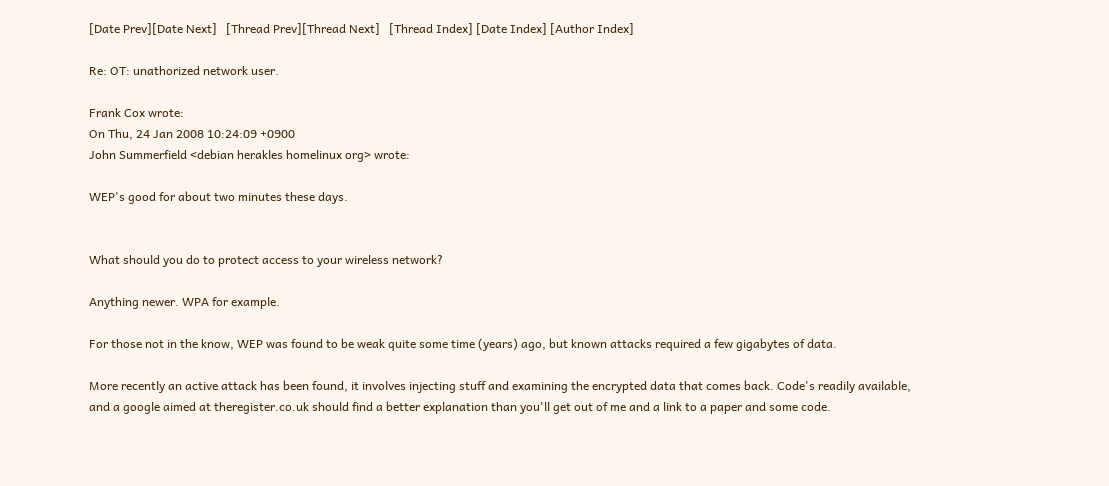[Date Prev][Date Next]   [Thread Prev][Thread Next]   [Thread Index] [Date Index] [Author Index]

Re: OT: unathorized network user.

Frank Cox wrote:
On Thu, 24 Jan 2008 10:24:09 +0900
John Summerfield <debian herakles homelinux org> wrote:

WEP's good for about two minutes these days.


What should you do to protect access to your wireless network?

Anything newer. WPA for example.

For those not in the know, WEP was found to be weak quite some time (years) ago, but known attacks required a few gigabytes of data.

More recently an active attack has been found, it involves injecting stuff and examining the encrypted data that comes back. Code's readily available, and a google aimed at theregister.co.uk should find a better explanation than you'll get out of me and a link to a paper and some code.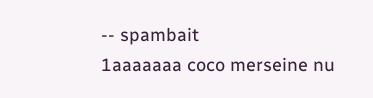-- spambait
1aaaaaaa coco merseine nu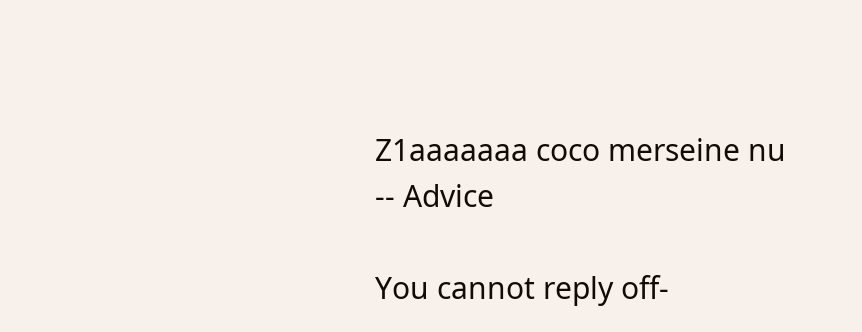Z1aaaaaaa coco merseine nu
-- Advice

You cannot reply off-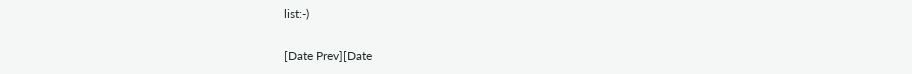list:-)

[Date Prev][Date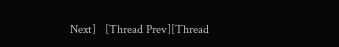Next]   [Thread Prev][Thread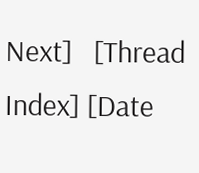Next]   [Thread Index] [Date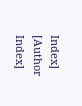Index] [Author Index]